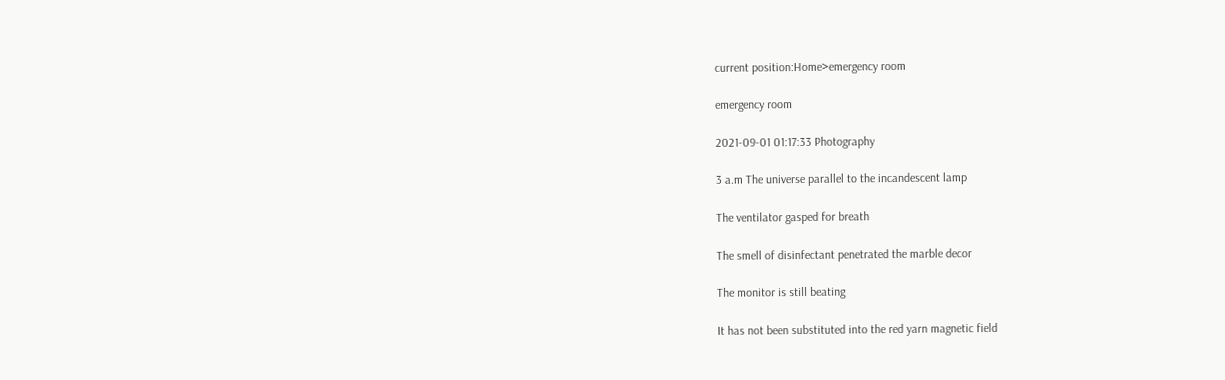current position:Home>emergency room

emergency room

2021-09-01 01:17:33 Photography

3 a.m The universe parallel to the incandescent lamp

The ventilator gasped for breath

The smell of disinfectant penetrated the marble decor

The monitor is still beating

It has not been substituted into the red yarn magnetic field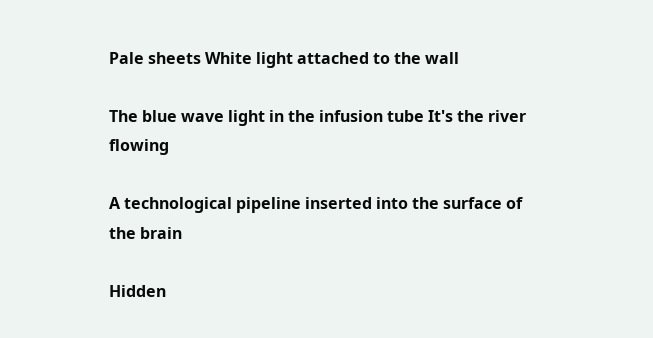Pale sheets White light attached to the wall

The blue wave light in the infusion tube It's the river flowing

A technological pipeline inserted into the surface of the brain

Hidden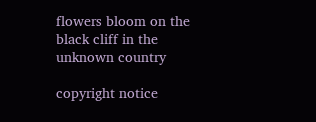flowers bloom on the black cliff in the unknown country

copyright notice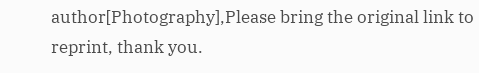author[Photography],Please bring the original link to reprint, thank you.